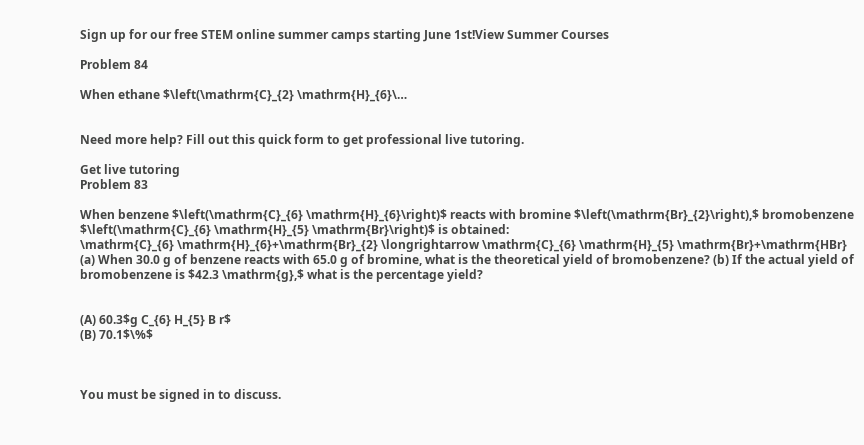Sign up for our free STEM online summer camps starting June 1st!View Summer Courses

Problem 84

When ethane $\left(\mathrm{C}_{2} \mathrm{H}_{6}\…


Need more help? Fill out this quick form to get professional live tutoring.

Get live tutoring
Problem 83

When benzene $\left(\mathrm{C}_{6} \mathrm{H}_{6}\right)$ reacts with bromine $\left(\mathrm{Br}_{2}\right),$ bromobenzene $\left(\mathrm{C}_{6} \mathrm{H}_{5} \mathrm{Br}\right)$ is obtained:
\mathrm{C}_{6} \mathrm{H}_{6}+\mathrm{Br}_{2} \longrightarrow \mathrm{C}_{6} \mathrm{H}_{5} \mathrm{Br}+\mathrm{HBr}
(a) When 30.0 g of benzene reacts with 65.0 g of bromine, what is the theoretical yield of bromobenzene? (b) If the actual yield of bromobenzene is $42.3 \mathrm{g},$ what is the percentage yield?


(A) 60.3$g C_{6} H_{5} B r$
(B) 70.1$\%$



You must be signed in to discuss.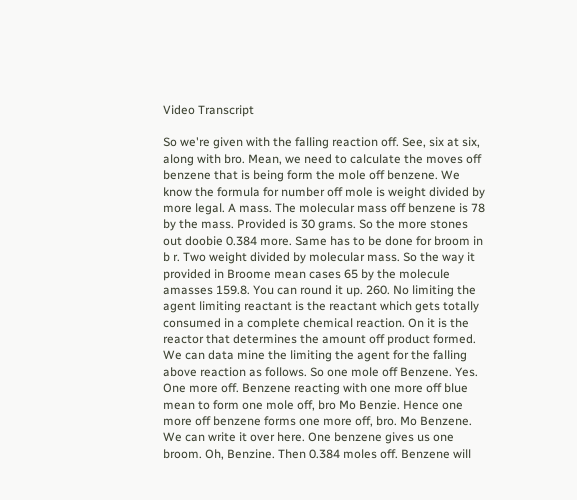Video Transcript

So we're given with the falling reaction off. See, six at six, along with bro. Mean, we need to calculate the moves off benzene that is being form the mole off benzene. We know the formula for number off mole is weight divided by more legal. A mass. The molecular mass off benzene is 78 by the mass. Provided is 30 grams. So the more stones out doobie 0.384 more. Same has to be done for broom in b r. Two weight divided by molecular mass. So the way it provided in Broome mean cases 65 by the molecule amasses 159.8. You can round it up. 260. No limiting the agent limiting reactant is the reactant which gets totally consumed in a complete chemical reaction. On it is the reactor that determines the amount off product formed. We can data mine the limiting the agent for the falling above reaction as follows. So one mole off Benzene. Yes. One more off. Benzene reacting with one more off blue mean to form one mole off, bro Mo Benzie. Hence one more off benzene forms one more off, bro. Mo Benzene. We can write it over here. One benzene gives us one broom. Oh, Benzine. Then 0.384 moles off. Benzene will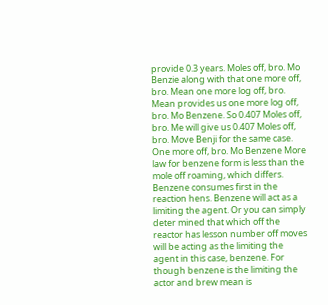provide 0.3 years. Moles off, bro. Mo Benzie along with that one more off, bro. Mean one more log off, bro. Mean provides us one more log off, bro. Mo Benzene. So 0.407 Moles off, bro. Me will give us 0.407 Moles off, bro. Move Benji for the same case. One more off, bro. Mo Benzene More law for benzene form is less than the mole off roaming, which differs. Benzene consumes first in the reaction hens. Benzene will act as a limiting the agent. Or you can simply deter mined that which off the reactor has lesson number off moves will be acting as the limiting the agent in this case, benzene. For though benzene is the limiting the actor and brew mean is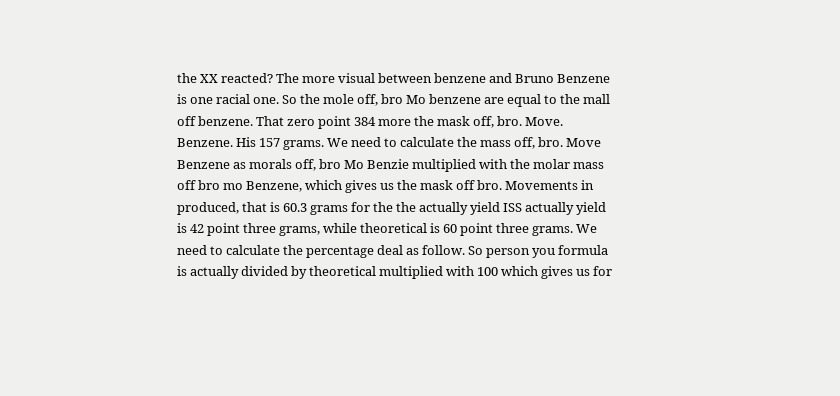the XX reacted? The more visual between benzene and Bruno Benzene is one racial one. So the mole off, bro Mo benzene are equal to the mall off benzene. That zero point 384 more the mask off, bro. Move. Benzene. His 157 grams. We need to calculate the mass off, bro. Move Benzene as morals off, bro Mo Benzie multiplied with the molar mass off bro mo Benzene, which gives us the mask off bro. Movements in produced, that is 60.3 grams for the the actually yield ISS actually yield is 42 point three grams, while theoretical is 60 point three grams. We need to calculate the percentage deal as follow. So person you formula is actually divided by theoretical multiplied with 100 which gives us for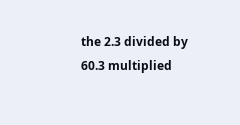the 2.3 divided by 60.3 multiplied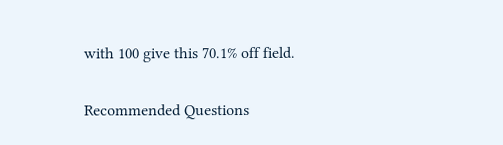with 100 give this 70.1% off field.

Recommended Questions